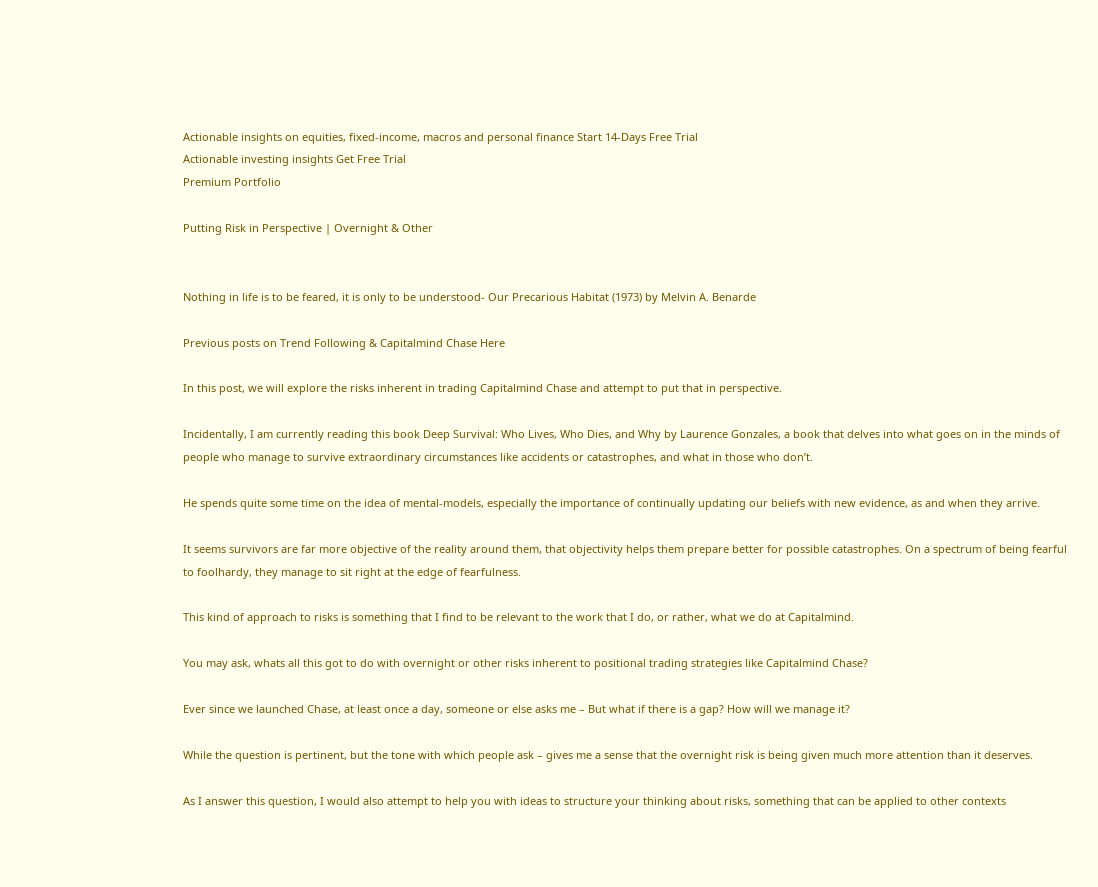Actionable insights on equities, fixed-income, macros and personal finance Start 14-Days Free Trial
Actionable investing insights Get Free Trial
Premium Portfolio

Putting Risk in Perspective | Overnight & Other


Nothing in life is to be feared, it is only to be understood- Our Precarious Habitat (1973) by Melvin A. Benarde

Previous posts on Trend Following & Capitalmind Chase Here

In this post, we will explore the risks inherent in trading Capitalmind Chase and attempt to put that in perspective.

Incidentally, I am currently reading this book Deep Survival: Who Lives, Who Dies, and Why by Laurence Gonzales, a book that delves into what goes on in the minds of people who manage to survive extraordinary circumstances like accidents or catastrophes, and what in those who don’t.

He spends quite some time on the idea of mental-models, especially the importance of continually updating our beliefs with new evidence, as and when they arrive.

It seems survivors are far more objective of the reality around them, that objectivity helps them prepare better for possible catastrophes. On a spectrum of being fearful to foolhardy, they manage to sit right at the edge of fearfulness.

This kind of approach to risks is something that I find to be relevant to the work that I do, or rather, what we do at Capitalmind.

You may ask, whats all this got to do with overnight or other risks inherent to positional trading strategies like Capitalmind Chase?

Ever since we launched Chase, at least once a day, someone or else asks me – But what if there is a gap? How will we manage it?

While the question is pertinent, but the tone with which people ask – gives me a sense that the overnight risk is being given much more attention than it deserves.

As I answer this question, I would also attempt to help you with ideas to structure your thinking about risks, something that can be applied to other contexts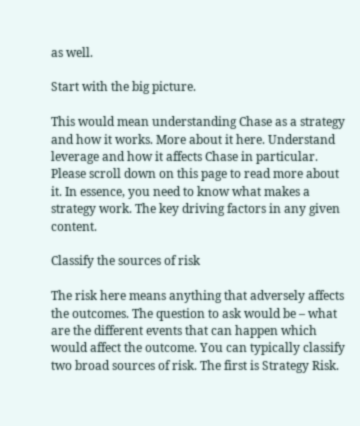as well.

Start with the big picture.

This would mean understanding Chase as a strategy and how it works. More about it here. Understand leverage and how it affects Chase in particular. Please scroll down on this page to read more about it. In essence, you need to know what makes a strategy work. The key driving factors in any given content.

Classify the sources of risk

The risk here means anything that adversely affects the outcomes. The question to ask would be – what are the different events that can happen which would affect the outcome. You can typically classify two broad sources of risk. The first is Strategy Risk.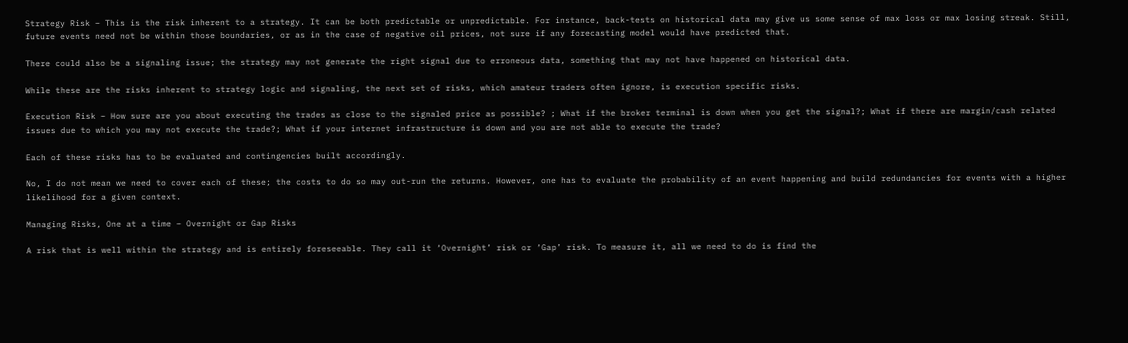Strategy Risk – This is the risk inherent to a strategy. It can be both predictable or unpredictable. For instance, back-tests on historical data may give us some sense of max loss or max losing streak. Still, future events need not be within those boundaries, or as in the case of negative oil prices, not sure if any forecasting model would have predicted that.

There could also be a signaling issue; the strategy may not generate the right signal due to erroneous data, something that may not have happened on historical data.

While these are the risks inherent to strategy logic and signaling, the next set of risks, which amateur traders often ignore, is execution specific risks.

Execution Risk – How sure are you about executing the trades as close to the signaled price as possible? ; What if the broker terminal is down when you get the signal?; What if there are margin/cash related issues due to which you may not execute the trade?; What if your internet infrastructure is down and you are not able to execute the trade?

Each of these risks has to be evaluated and contingencies built accordingly.

No, I do not mean we need to cover each of these; the costs to do so may out-run the returns. However, one has to evaluate the probability of an event happening and build redundancies for events with a higher likelihood for a given context.

Managing Risks, One at a time – Overnight or Gap Risks

A risk that is well within the strategy and is entirely foreseeable. They call it ‘Overnight’ risk or ‘Gap’ risk. To measure it, all we need to do is find the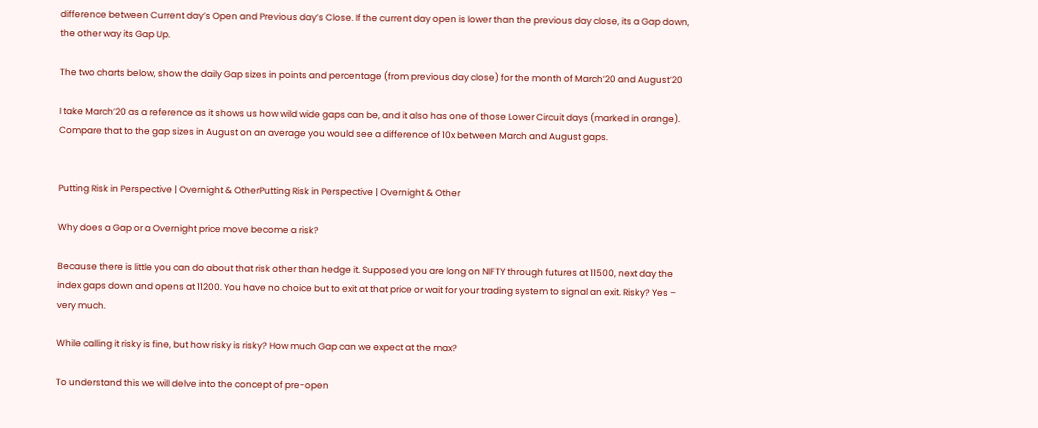difference between Current day’s Open and Previous day’s Close. If the current day open is lower than the previous day close, its a Gap down, the other way its Gap Up.

The two charts below, show the daily Gap sizes in points and percentage (from previous day close) for the month of March’20 and August’20

I take March’20 as a reference as it shows us how wild wide gaps can be, and it also has one of those Lower Circuit days (marked in orange). Compare that to the gap sizes in August on an average you would see a difference of 10x between March and August gaps.


Putting Risk in Perspective | Overnight & OtherPutting Risk in Perspective | Overnight & Other

Why does a Gap or a Overnight price move become a risk?

Because there is little you can do about that risk other than hedge it. Supposed you are long on NIFTY through futures at 11500, next day the index gaps down and opens at 11200. You have no choice but to exit at that price or wait for your trading system to signal an exit. Risky? Yes – very much.

While calling it risky is fine, but how risky is risky? How much Gap can we expect at the max?

To understand this we will delve into the concept of pre-open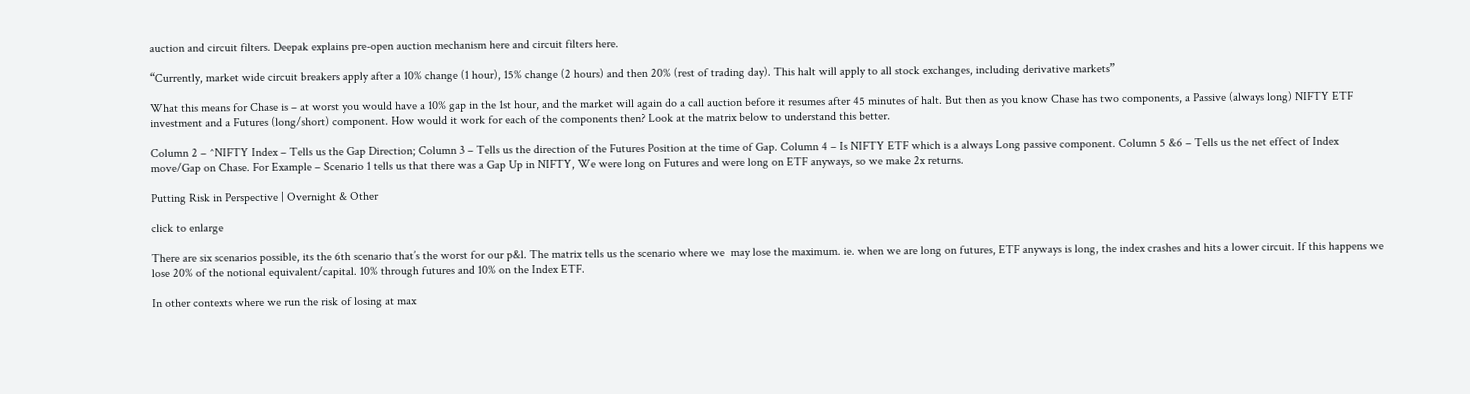auction and circuit filters. Deepak explains pre-open auction mechanism here and circuit filters here.

“Currently, market wide circuit breakers apply after a 10% change (1 hour), 15% change (2 hours) and then 20% (rest of trading day). This halt will apply to all stock exchanges, including derivative markets”

What this means for Chase is – at worst you would have a 10% gap in the 1st hour, and the market will again do a call auction before it resumes after 45 minutes of halt. But then as you know Chase has two components, a Passive (always long) NIFTY ETF investment and a Futures (long/short) component. How would it work for each of the components then? Look at the matrix below to understand this better.

Column 2 – ^NIFTY Index – Tells us the Gap Direction; Column 3 – Tells us the direction of the Futures Position at the time of Gap. Column 4 – Is NIFTY ETF which is a always Long passive component. Column 5 &6 – Tells us the net effect of Index move/Gap on Chase. For Example – Scenario 1 tells us that there was a Gap Up in NIFTY, We were long on Futures and were long on ETF anyways, so we make 2x returns.

Putting Risk in Perspective | Overnight & Other

click to enlarge

There are six scenarios possible, its the 6th scenario that’s the worst for our p&l. The matrix tells us the scenario where we  may lose the maximum. ie. when we are long on futures, ETF anyways is long, the index crashes and hits a lower circuit. If this happens we lose 20% of the notional equivalent/capital. 10% through futures and 10% on the Index ETF.

In other contexts where we run the risk of losing at max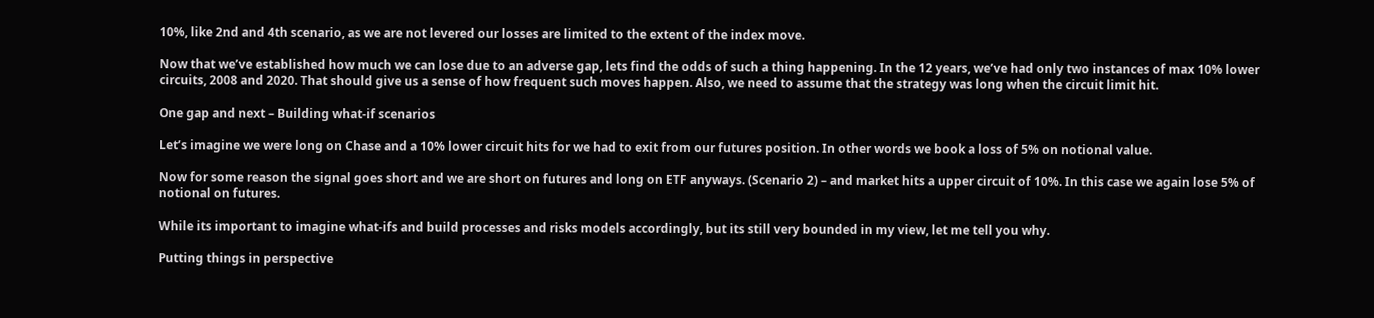10%, like 2nd and 4th scenario, as we are not levered our losses are limited to the extent of the index move.

Now that we’ve established how much we can lose due to an adverse gap, lets find the odds of such a thing happening. In the 12 years, we’ve had only two instances of max 10% lower circuits, 2008 and 2020. That should give us a sense of how frequent such moves happen. Also, we need to assume that the strategy was long when the circuit limit hit.

One gap and next – Building what-if scenarios

Let’s imagine we were long on Chase and a 10% lower circuit hits for we had to exit from our futures position. In other words we book a loss of 5% on notional value.

Now for some reason the signal goes short and we are short on futures and long on ETF anyways. (Scenario 2) – and market hits a upper circuit of 10%. In this case we again lose 5% of notional on futures.

While its important to imagine what-ifs and build processes and risks models accordingly, but its still very bounded in my view, let me tell you why.

Putting things in perspective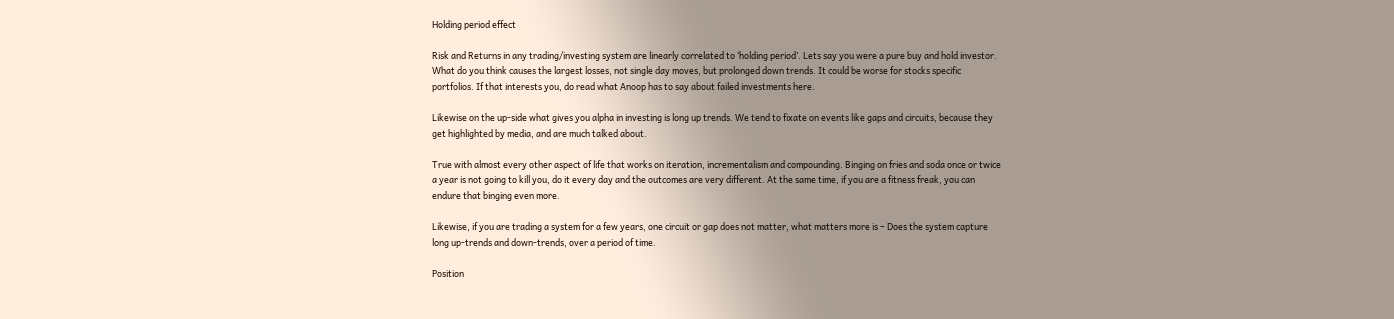Holding period effect

Risk and Returns in any trading/investing system are linearly correlated to ‘holding period’. Lets say you were a pure buy and hold investor. What do you think causes the largest losses, not single day moves, but prolonged down trends. It could be worse for stocks specific portfolios. If that interests you, do read what Anoop has to say about failed investments here.

Likewise on the up-side what gives you alpha in investing is long up trends. We tend to fixate on events like gaps and circuits, because they get highlighted by media, and are much talked about.

True with almost every other aspect of life that works on iteration, incrementalism and compounding. Binging on fries and soda once or twice a year is not going to kill you, do it every day and the outcomes are very different. At the same time, if you are a fitness freak, you can endure that binging even more.

Likewise, if you are trading a system for a few years, one circuit or gap does not matter, what matters more is – Does the system capture long up-trends and down-trends, over a period of time.

Position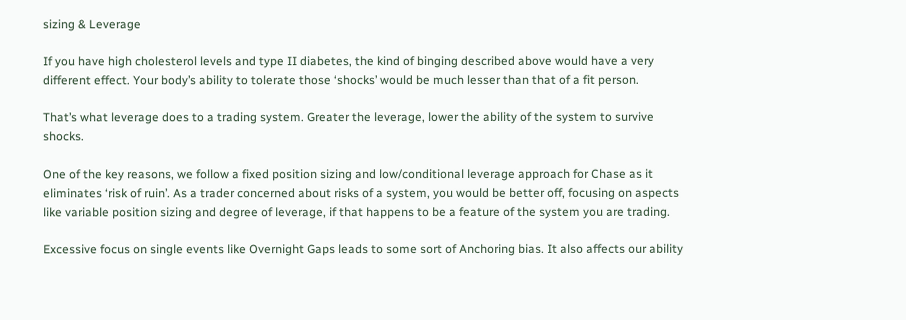sizing & Leverage

If you have high cholesterol levels and type II diabetes, the kind of binging described above would have a very different effect. Your body’s ability to tolerate those ‘shocks’ would be much lesser than that of a fit person.

That’s what leverage does to a trading system. Greater the leverage, lower the ability of the system to survive shocks.

One of the key reasons, we follow a fixed position sizing and low/conditional leverage approach for Chase as it eliminates ‘risk of ruin’. As a trader concerned about risks of a system, you would be better off, focusing on aspects like variable position sizing and degree of leverage, if that happens to be a feature of the system you are trading.

Excessive focus on single events like Overnight Gaps leads to some sort of Anchoring bias. It also affects our ability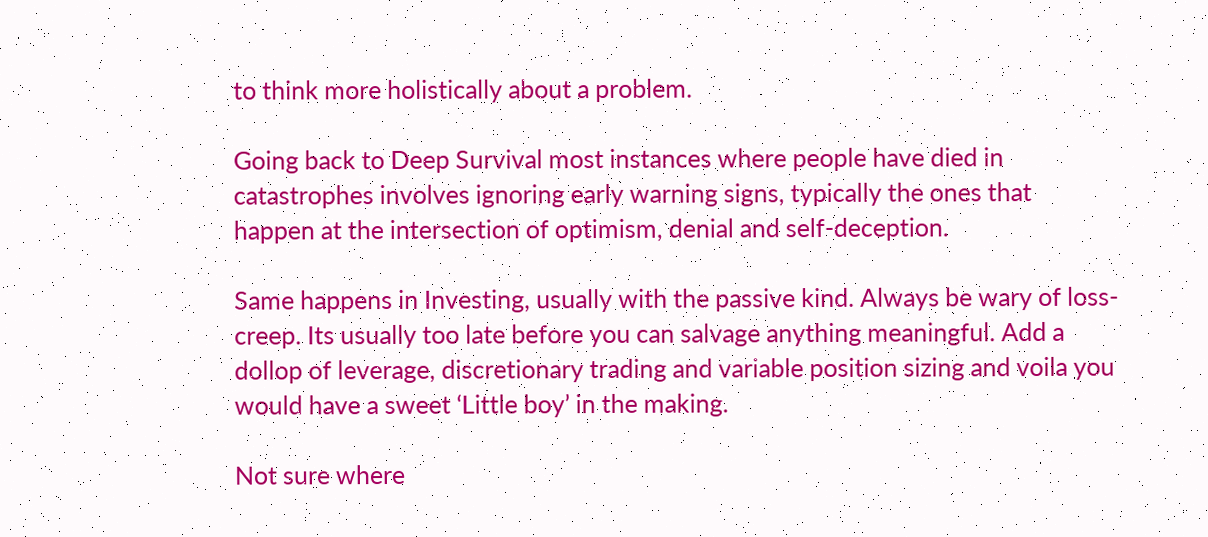to think more holistically about a problem.

Going back to Deep Survival most instances where people have died in catastrophes involves ignoring early warning signs, typically the ones that happen at the intersection of optimism, denial and self-deception.

Same happens in Investing, usually with the passive kind. Always be wary of loss-creep. Its usually too late before you can salvage anything meaningful. Add a dollop of leverage, discretionary trading and variable position sizing and voila you would have a sweet ‘Little boy’ in the making.

Not sure where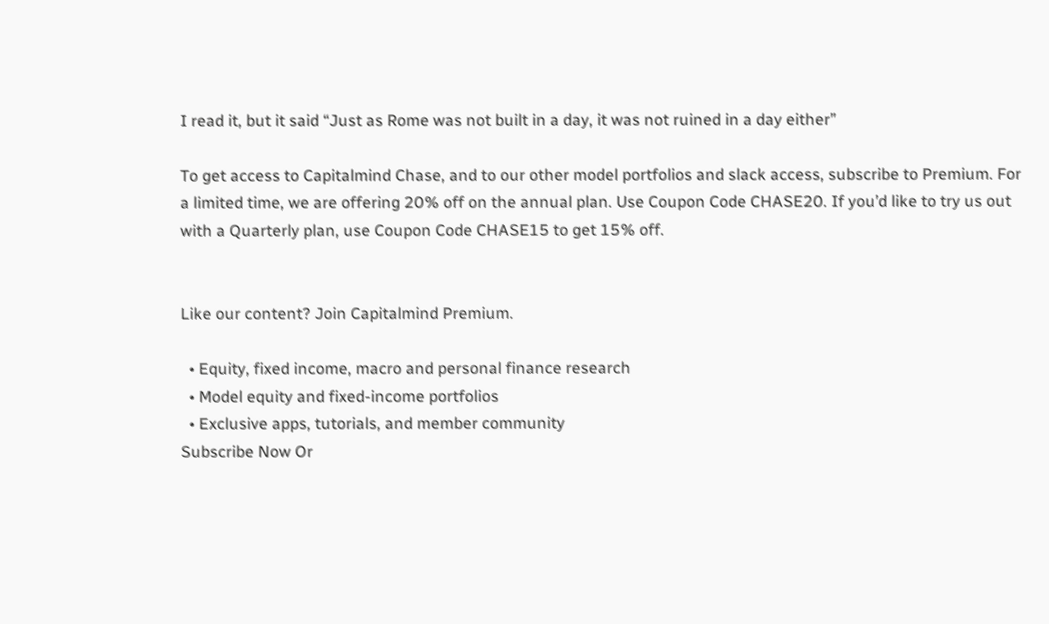I read it, but it said “Just as Rome was not built in a day, it was not ruined in a day either”

To get access to Capitalmind Chase, and to our other model portfolios and slack access, subscribe to Premium. For a limited time, we are offering 20% off on the annual plan. Use Coupon Code CHASE20. If you’d like to try us out with a Quarterly plan, use Coupon Code CHASE15 to get 15% off.


Like our content? Join Capitalmind Premium.

  • Equity, fixed income, macro and personal finance research
  • Model equity and fixed-income portfolios
  • Exclusive apps, tutorials, and member community
Subscribe Now Or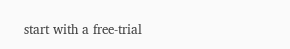start with a free-trial